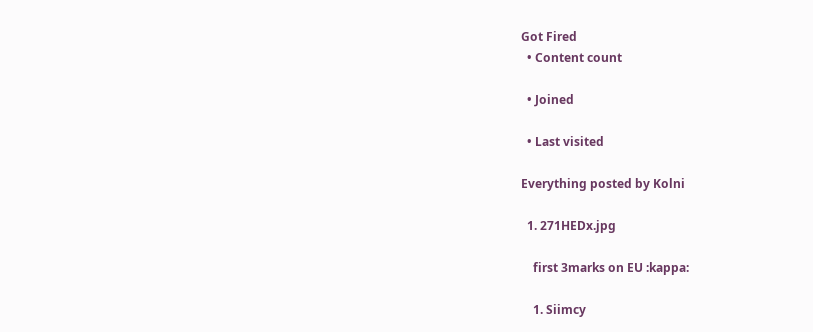Got Fired
  • Content count

  • Joined

  • Last visited

Everything posted by Kolni

  1. 271HEDx.jpg

    first 3marks on EU :kappa:

    1. Siimcy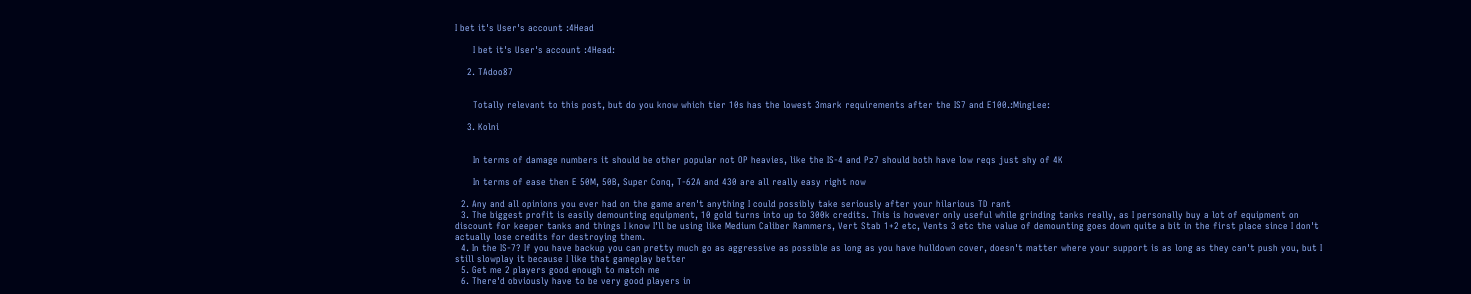I bet it's User's account :4Head

      I bet it's User's account :4Head:

    2. TAdoo87


      Totally relevant to this post, but do you know which tier 10s has the lowest 3mark requirements after the IS7 and E100.:MingLee:

    3. Kolni


      In terms of damage numbers it should be other popular not OP heavies, like the IS-4 and Pz7 should both have low reqs just shy of 4K

      In terms of ease then E 50M, 50B, Super Conq, T-62A and 430 are all really easy right now

  2. Any and all opinions you ever had on the game aren't anything I could possibly take seriously after your hilarious TD rant
  3. The biggest profit is easily demounting equipment, 10 gold turns into up to 300k credits. This is however only useful while grinding tanks really, as I personally buy a lot of equipment on discount for keeper tanks and things I know I'll be using like Medium Caliber Rammers, Vert Stab 1+2 etc, Vents 3 etc the value of demounting goes down quite a bit in the first place since I don't actually lose credits for destroying them.
  4. In the IS-7? If you have backup you can pretty much go as aggressive as possible as long as you have hulldown cover, doesn't matter where your support is as long as they can't push you, but I still slowplay it because I like that gameplay better
  5. Get me 2 players good enough to match me
  6. There'd obviously have to be very good players in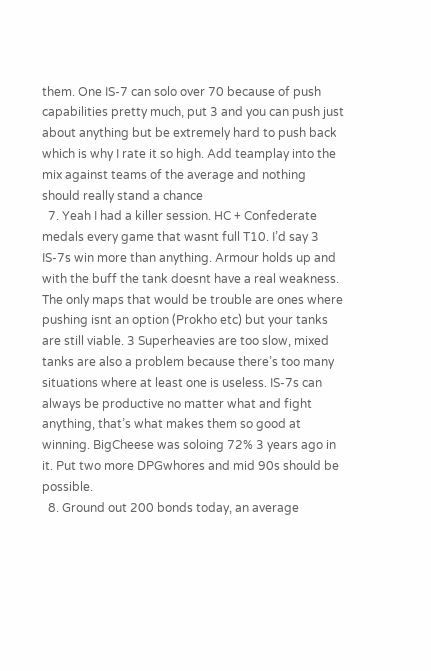them. One IS-7 can solo over 70 because of push capabilities pretty much, put 3 and you can push just about anything but be extremely hard to push back which is why I rate it so high. Add teamplay into the mix against teams of the average and nothing should really stand a chance
  7. Yeah I had a killer session. HC + Confederate medals every game that wasnt full T10. I’d say 3 IS-7s win more than anything. Armour holds up and with the buff the tank doesnt have a real weakness. The only maps that would be trouble are ones where pushing isnt an option (Prokho etc) but your tanks are still viable. 3 Superheavies are too slow, mixed tanks are also a problem because there’s too many situations where at least one is useless. IS-7s can always be productive no matter what and fight anything, that’s what makes them so good at winning. BigCheese was soloing 72% 3 years ago in it. Put two more DPGwhores and mid 90s should be possible.
  8. Ground out 200 bonds today, an average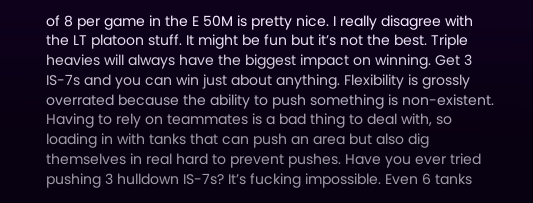of 8 per game in the E 50M is pretty nice. I really disagree with the LT platoon stuff. It might be fun but it’s not the best. Triple heavies will always have the biggest impact on winning. Get 3 IS-7s and you can win just about anything. Flexibility is grossly overrated because the ability to push something is non-existent. Having to rely on teammates is a bad thing to deal with, so loading in with tanks that can push an area but also dig themselves in real hard to prevent pushes. Have you ever tried pushing 3 hulldown IS-7s? It’s fucking impossible. Even 6 tanks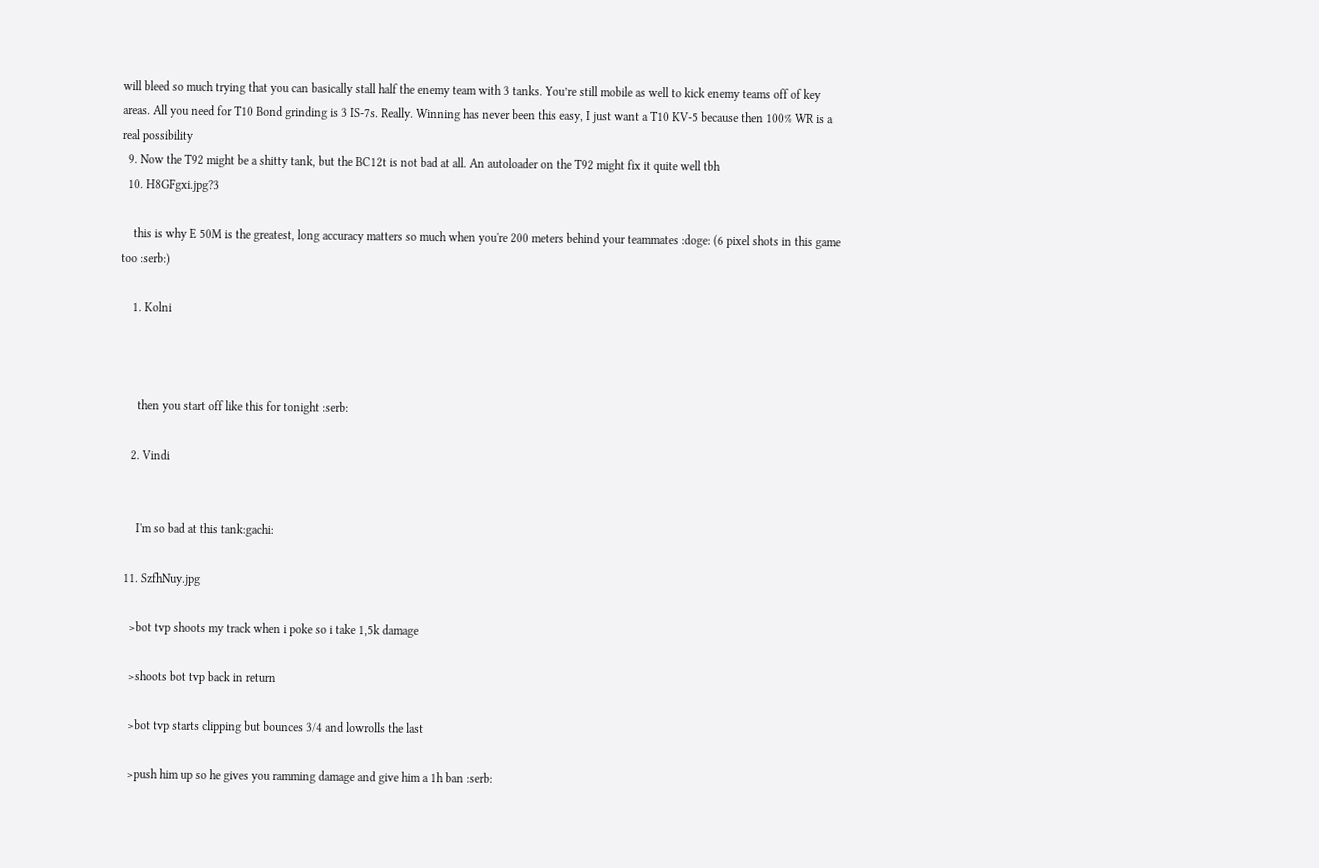will bleed so much trying that you can basically stall half the enemy team with 3 tanks. You’re still mobile as well to kick enemy teams off of key areas. All you need for T10 Bond grinding is 3 IS-7s. Really. Winning has never been this easy, I just want a T10 KV-5 because then 100% WR is a real possibility
  9. Now the T92 might be a shitty tank, but the BC12t is not bad at all. An autoloader on the T92 might fix it quite well tbh
  10. H8GFgxi.jpg?3

    this is why E 50M is the greatest, long accuracy matters so much when you're 200 meters behind your teammates :doge: (6 pixel shots in this game too :serb:)

    1. Kolni



      then you start off like this for tonight :serb:

    2. Vindi


      I'm so bad at this tank:gachi:

  11. SzfhNuy.jpg

    >bot tvp shoots my track when i poke so i take 1,5k damage

    >shoots bot tvp back in return

    >bot tvp starts clipping but bounces 3/4 and lowrolls the last

    >push him up so he gives you ramming damage and give him a 1h ban :serb: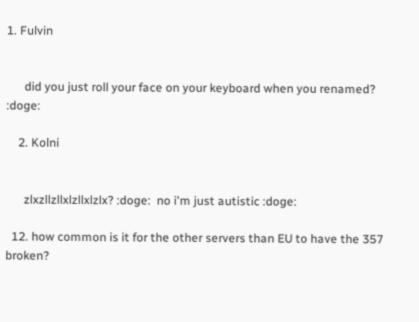1. Fulvin


      did you just roll your face on your keyboard when you renamed? :doge:

    2. Kolni


      zlxzllzllxlzllxlzlx? :doge:  no i'm just autistic :doge:

  12. how common is it for the other servers than EU to have the 357 broken?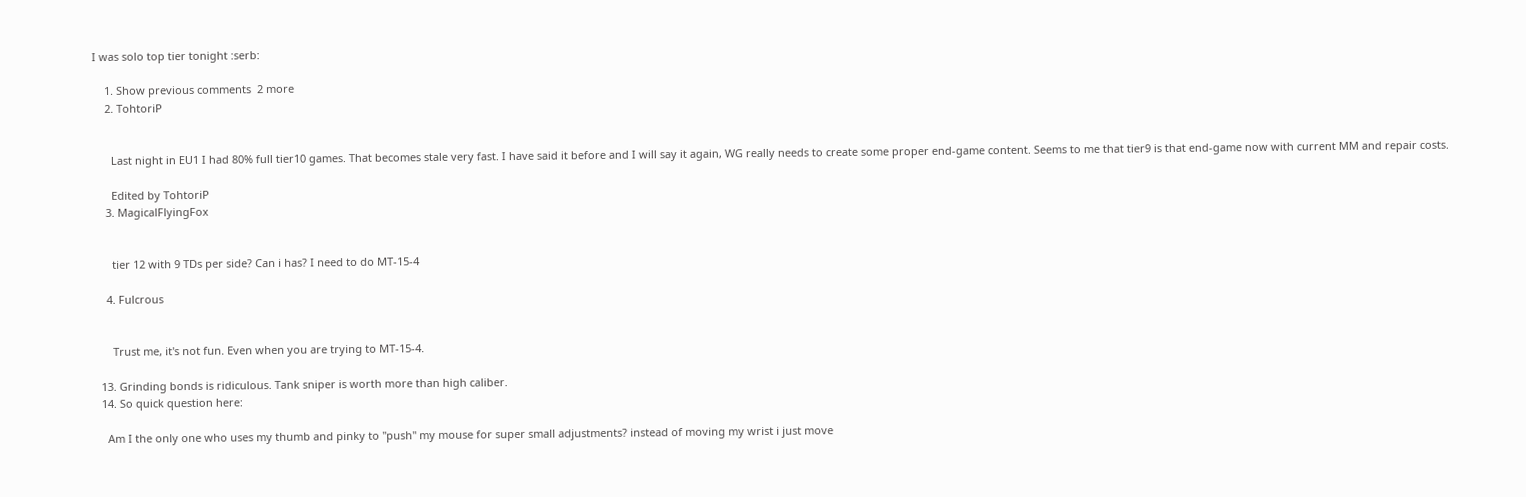I was solo top tier tonight :serb:

    1. Show previous comments  2 more
    2. TohtoriP


      Last night in EU1 I had 80% full tier10 games. That becomes stale very fast. I have said it before and I will say it again, WG really needs to create some proper end-game content. Seems to me that tier9 is that end-game now with current MM and repair costs.

      Edited by TohtoriP
    3. MagicalFlyingFox


      tier 12 with 9 TDs per side? Can i has? I need to do MT-15-4

    4. Fulcrous


      Trust me, it's not fun. Even when you are trying to MT-15-4.

  13. Grinding bonds is ridiculous. Tank sniper is worth more than high caliber.
  14. So quick question here:

    Am I the only one who uses my thumb and pinky to "push" my mouse for super small adjustments? instead of moving my wrist i just move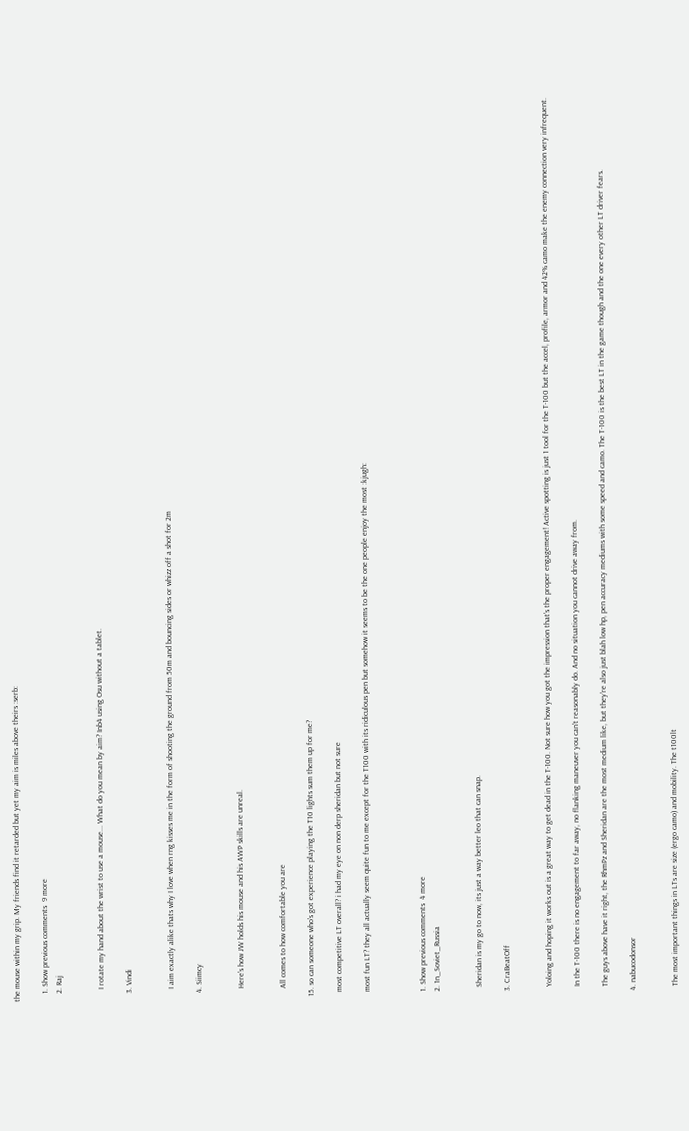the mouse within my grip. My friends find it retarded but yet my aim is miles above theirs :serb:

    1. Show previous comments  9 more
    2. Raj


      I rotate my hand about the wrist to use a mouse... What do you mean by aim? Inb4 using Osu without a tablet.

    3. Vindi


      I aim exactly alike thats why I love when rng kisses me in the form of shooting the ground from 50m and bouncing sides or whizz off a shot for 2m

    4. Siimcy


      Here's how JW holds his mouse and his AWP skills are unreal.


      All comes to how comfortable you are

  15. so can someone who's got experience playing the T10 lights sum them up for me?

    most competitive LT overall? i had my eye on non derp sheridan but not sure

    most fun LT? they all actually seem quite fun to me except for the T100 with its ridiculous pen but somehow it seems to be the one people enjoy the most :kjugh:



    1. Show previous comments  4 more
    2. 1n_Soviet_Russia


      Sheridan is my go to now, its just a way better leo that can snap.

    3. CraBeatOff


      Yoloing and hoping it works out is a great way to get dead in the T-100. Not sure how you got the impression that's the proper engagement! Active spotting is just 1 tool for the T-100 but the accel, profile, armor and 42% camo make the enemy connection very infrequent.

      In the T-100 there is no engagement to far away, no flanking maneuver you can't reasonably do. And no situation you cannot drive away from.

      The guys above have it right, the RhmPz and Sheridan are the most medium like, but they're also just blah low hp, pen accuracy mediums with some speed and camo. The T-100 is the best LT in the game though and the one every other LT driver fears.

    4. nabucodonsor


      The most important things in LTs are size (ergo camo) and mobility. The t100lt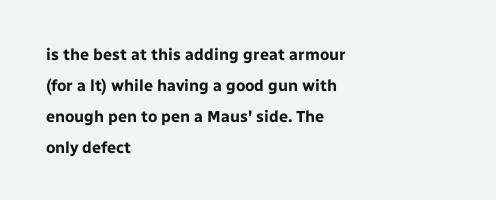is the best at this adding great armour (for a lt) while having a good gun with enough pen to pen a Maus' side. The only defect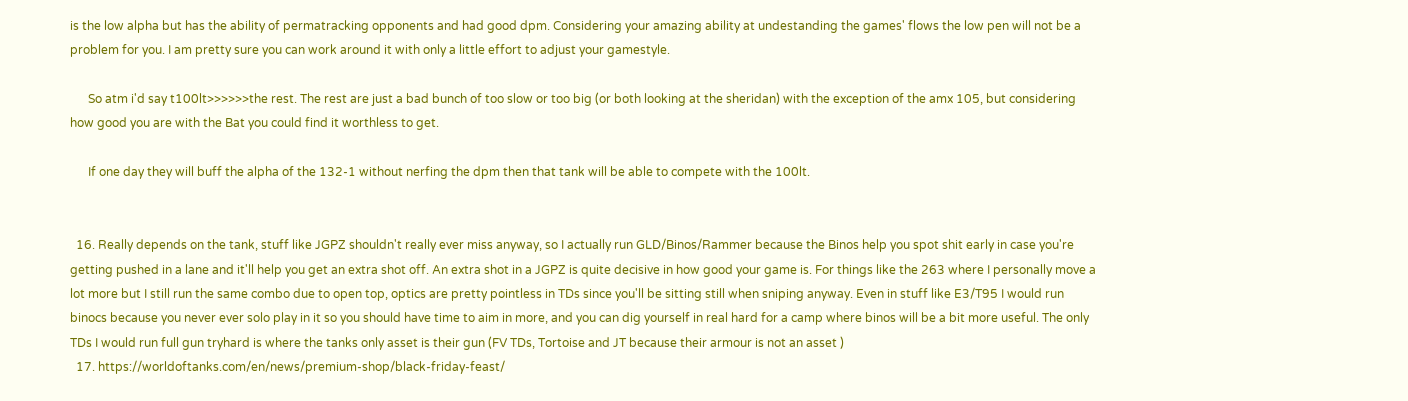is the low alpha but has the ability of permatracking opponents and had good dpm. Considering your amazing ability at undestanding the games' flows the low pen will not be a problem for you. I am pretty sure you can work around it with only a little effort to adjust your gamestyle.

      So atm i'd say t100lt>>>>>>the rest. The rest are just a bad bunch of too slow or too big (or both looking at the sheridan) with the exception of the amx 105, but considering how good you are with the Bat you could find it worthless to get.

      If one day they will buff the alpha of the 132-1 without nerfing the dpm then that tank will be able to compete with the 100lt.


  16. Really depends on the tank, stuff like JGPZ shouldn't really ever miss anyway, so I actually run GLD/Binos/Rammer because the Binos help you spot shit early in case you're getting pushed in a lane and it'll help you get an extra shot off. An extra shot in a JGPZ is quite decisive in how good your game is. For things like the 263 where I personally move a lot more but I still run the same combo due to open top, optics are pretty pointless in TDs since you'll be sitting still when sniping anyway. Even in stuff like E3/T95 I would run binocs because you never ever solo play in it so you should have time to aim in more, and you can dig yourself in real hard for a camp where binos will be a bit more useful. The only TDs I would run full gun tryhard is where the tanks only asset is their gun (FV TDs, Tortoise and JT because their armour is not an asset )
  17. https://worldoftanks.com/en/news/premium-shop/black-friday-feast/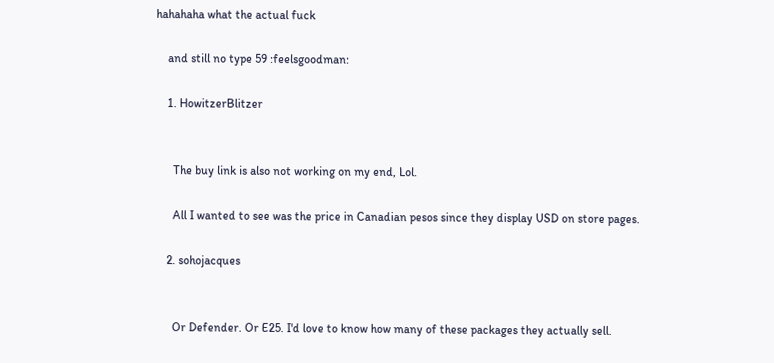hahahaha what the actual fuck

    and still no type 59 :feelsgoodman:

    1. HowitzerBlitzer


      The buy link is also not working on my end, Lol.

      All I wanted to see was the price in Canadian pesos since they display USD on store pages.

    2. sohojacques


      Or Defender. Or E25. I'd love to know how many of these packages they actually sell.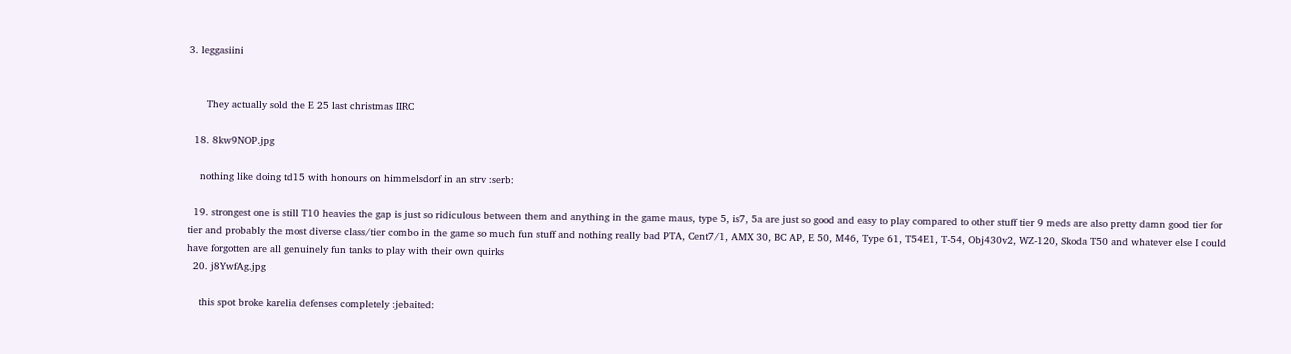3. leggasiini


      They actually sold the E 25 last christmas IIRC

  18. 8kw9NOP.jpg

    nothing like doing td15 with honours on himmelsdorf in an strv :serb:

  19. strongest one is still T10 heavies the gap is just so ridiculous between them and anything in the game maus, type 5, is7, 5a are just so good and easy to play compared to other stuff tier 9 meds are also pretty damn good tier for tier and probably the most diverse class/tier combo in the game so much fun stuff and nothing really bad PTA, Cent7/1, AMX 30, BC AP, E 50, M46, Type 61, T54E1, T-54, Obj430v2, WZ-120, Skoda T50 and whatever else I could have forgotten are all genuinely fun tanks to play with their own quirks
  20. j8YwfAg.jpg

    this spot broke karelia defenses completely :jebaited: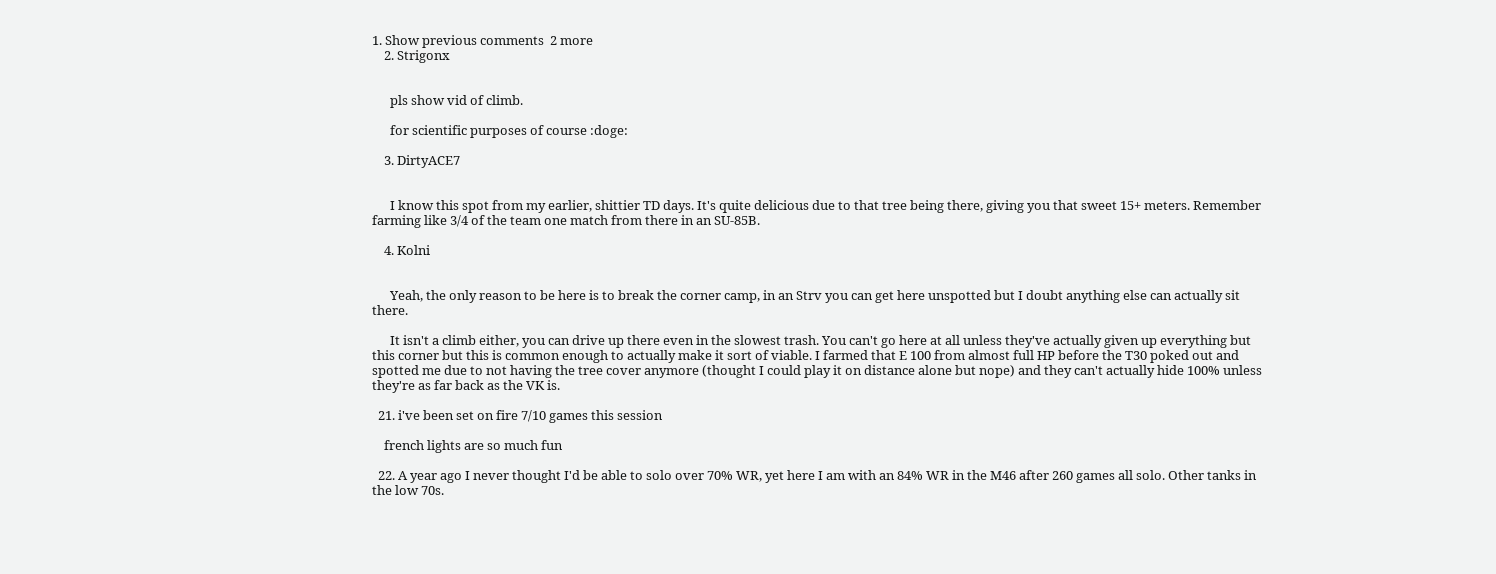1. Show previous comments  2 more
    2. Strigonx


      pls show vid of climb.

      for scientific purposes of course :doge:

    3. DirtyACE7


      I know this spot from my earlier, shittier TD days. It's quite delicious due to that tree being there, giving you that sweet 15+ meters. Remember farming like 3/4 of the team one match from there in an SU-85B.

    4. Kolni


      Yeah, the only reason to be here is to break the corner camp, in an Strv you can get here unspotted but I doubt anything else can actually sit there.

      It isn't a climb either, you can drive up there even in the slowest trash. You can't go here at all unless they've actually given up everything but this corner but this is common enough to actually make it sort of viable. I farmed that E 100 from almost full HP before the T30 poked out and spotted me due to not having the tree cover anymore (thought I could play it on distance alone but nope) and they can't actually hide 100% unless they're as far back as the VK is.

  21. i've been set on fire 7/10 games this session

    french lights are so much fun

  22. A year ago I never thought I'd be able to solo over 70% WR, yet here I am with an 84% WR in the M46 after 260 games all solo. Other tanks in the low 70s.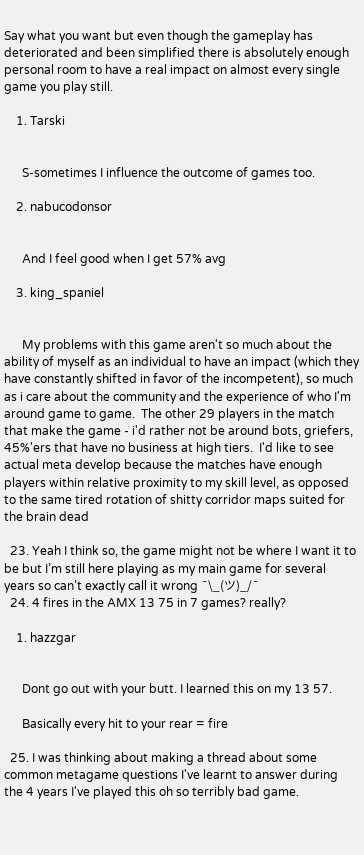Say what you want but even though the gameplay has deteriorated and been simplified there is absolutely enough personal room to have a real impact on almost every single game you play still.

    1. Tarski


      S-sometimes I influence the outcome of games too.

    2. nabucodonsor


      And I feel good when I get 57% avg

    3. king_spaniel


      My problems with this game aren't so much about the ability of myself as an individual to have an impact (which they have constantly shifted in favor of the incompetent), so much as i care about the community and the experience of who I'm around game to game.  The other 29 players in the match that make the game - i'd rather not be around bots, griefers, 45%'ers that have no business at high tiers.  I'd like to see actual meta develop because the matches have enough players within relative proximity to my skill level, as opposed to the same tired rotation of shitty corridor maps suited for the brain dead

  23. Yeah I think so, the game might not be where I want it to be but I’m still here playing as my main game for several years so can’t exactly call it wrong ¯\_(ツ)_/¯
  24. 4 fires in the AMX 13 75 in 7 games? really?

    1. hazzgar


      Dont go out with your butt. I learned this on my 13 57.

      Basically every hit to your rear = fire

  25. I was thinking about making a thread about some common metagame questions I've learnt to answer during the 4 years I've played this oh so terribly bad game.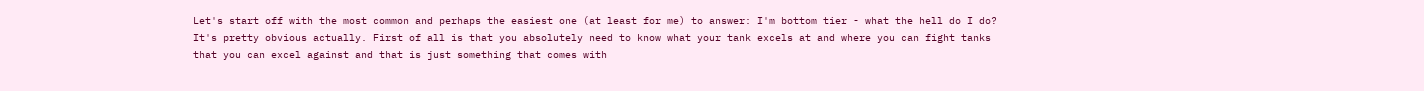Let's start off with the most common and perhaps the easiest one (at least for me) to answer: I'm bottom tier - what the hell do I do? It's pretty obvious actually. First of all is that you absolutely need to know what your tank excels at and where you can fight tanks that you can excel against and that is just something that comes with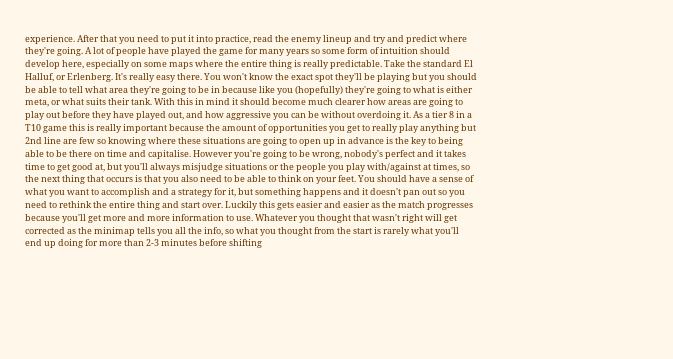experience. After that you need to put it into practice, read the enemy lineup and try and predict where they're going. A lot of people have played the game for many years so some form of intuition should develop here, especially on some maps where the entire thing is really predictable. Take the standard El Halluf, or Erlenberg. It's really easy there. You won't know the exact spot they'll be playing but you should be able to tell what area they're going to be in because like you (hopefully) they're going to what is either meta, or what suits their tank. With this in mind it should become much clearer how areas are going to play out before they have played out, and how aggressive you can be without overdoing it. As a tier 8 in a T10 game this is really important because the amount of opportunities you get to really play anything but 2nd line are few so knowing where these situations are going to open up in advance is the key to being able to be there on time and capitalise. However you're going to be wrong, nobody's perfect and it takes time to get good at, but you'll always misjudge situations or the people you play with/against at times, so the next thing that occurs is that you also need to be able to think on your feet. You should have a sense of what you want to accomplish and a strategy for it, but something happens and it doesn't pan out so you need to rethink the entire thing and start over. Luckily this gets easier and easier as the match progresses because you'll get more and more information to use. Whatever you thought that wasn't right will get corrected as the minimap tells you all the info, so what you thought from the start is rarely what you'll end up doing for more than 2-3 minutes before shifting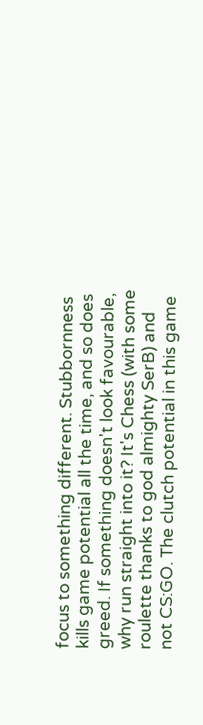focus to something different. Stubbornness kills game potential all the time, and so does greed. If something doesn't look favourable, why run straight into it? It's Chess (with some roulette thanks to god almighty SerB) and not CS:GO. The clutch potential in this game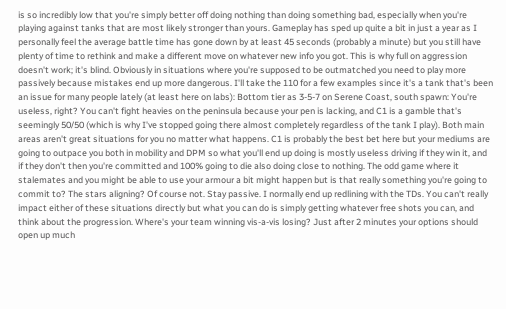is so incredibly low that you're simply better off doing nothing than doing something bad, especially when you're playing against tanks that are most likely stronger than yours. Gameplay has sped up quite a bit in just a year as I personally feel the average battle time has gone down by at least 45 seconds (probably a minute) but you still have plenty of time to rethink and make a different move on whatever new info you got. This is why full on aggression doesn't work; it's blind. Obviously in situations where you're supposed to be outmatched you need to play more passively because mistakes end up more dangerous. I'll take the 110 for a few examples since it's a tank that's been an issue for many people lately (at least here on labs): Bottom tier as 3-5-7 on Serene Coast, south spawn: You're useless, right? You can't fight heavies on the peninsula because your pen is lacking, and C1 is a gamble that's seemingly 50/50 (which is why I've stopped going there almost completely regardless of the tank I play). Both main areas aren't great situations for you no matter what happens. C1 is probably the best bet here but your mediums are going to outpace you both in mobility and DPM so what you'll end up doing is mostly useless driving if they win it, and if they don't then you're committed and 100% going to die also doing close to nothing. The odd game where it stalemates and you might be able to use your armour a bit might happen but is that really something you're going to commit to? The stars aligning? Of course not. Stay passive. I normally end up redlining with the TDs. You can't really impact either of these situations directly but what you can do is simply getting whatever free shots you can, and think about the progression. Where's your team winning vis-a-vis losing? Just after 2 minutes your options should open up much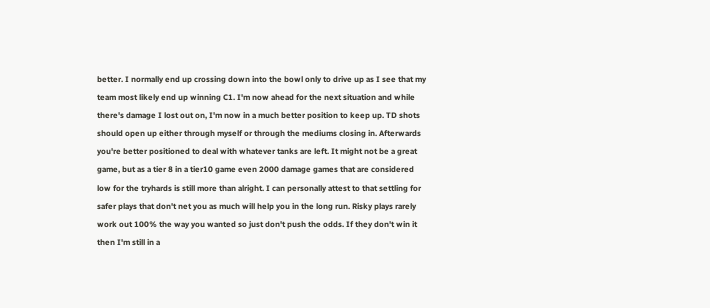better. I normally end up crossing down into the bowl only to drive up as I see that my team most likely end up winning C1. I'm now ahead for the next situation and while there's damage I lost out on, I'm now in a much better position to keep up. TD shots should open up either through myself or through the mediums closing in. Afterwards you're better positioned to deal with whatever tanks are left. It might not be a great game, but as a tier 8 in a tier10 game even 2000 damage games that are considered low for the tryhards is still more than alright. I can personally attest to that settling for safer plays that don't net you as much will help you in the long run. Risky plays rarely work out 100% the way you wanted so just don't push the odds. If they don't win it then I'm still in a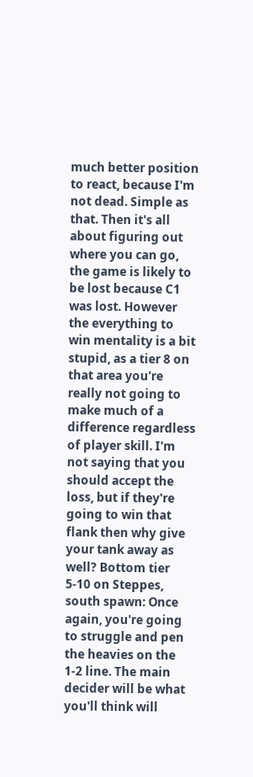much better position to react, because I'm not dead. Simple as that. Then it's all about figuring out where you can go, the game is likely to be lost because C1 was lost. However the everything to win mentality is a bit stupid, as a tier 8 on that area you're really not going to make much of a difference regardless of player skill. I'm not saying that you should accept the loss, but if they're going to win that flank then why give your tank away as well? Bottom tier 5-10 on Steppes, south spawn: Once again, you're going to struggle and pen the heavies on the 1-2 line. The main decider will be what you'll think will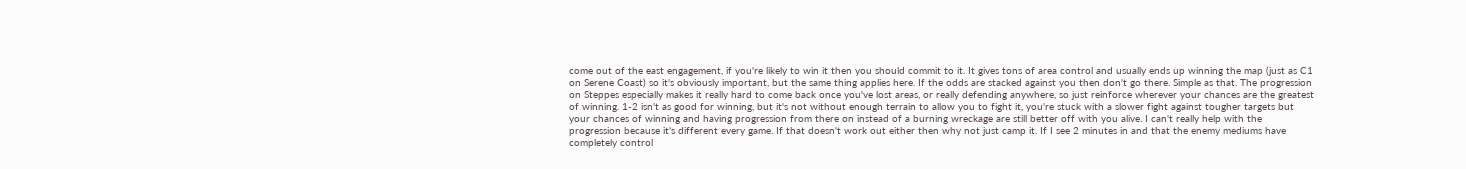come out of the east engagement, if you're likely to win it then you should commit to it. It gives tons of area control and usually ends up winning the map (just as C1 on Serene Coast) so it's obviously important, but the same thing applies here. If the odds are stacked against you then don't go there. Simple as that. The progression on Steppes especially makes it really hard to come back once you've lost areas, or really defending anywhere, so just reinforce wherever your chances are the greatest of winning. 1-2 isn't as good for winning, but it's not without enough terrain to allow you to fight it, you're stuck with a slower fight against tougher targets but your chances of winning and having progression from there on instead of a burning wreckage are still better off with you alive. I can't really help with the progression because it's different every game. If that doesn't work out either then why not just camp it. If I see 2 minutes in and that the enemy mediums have completely control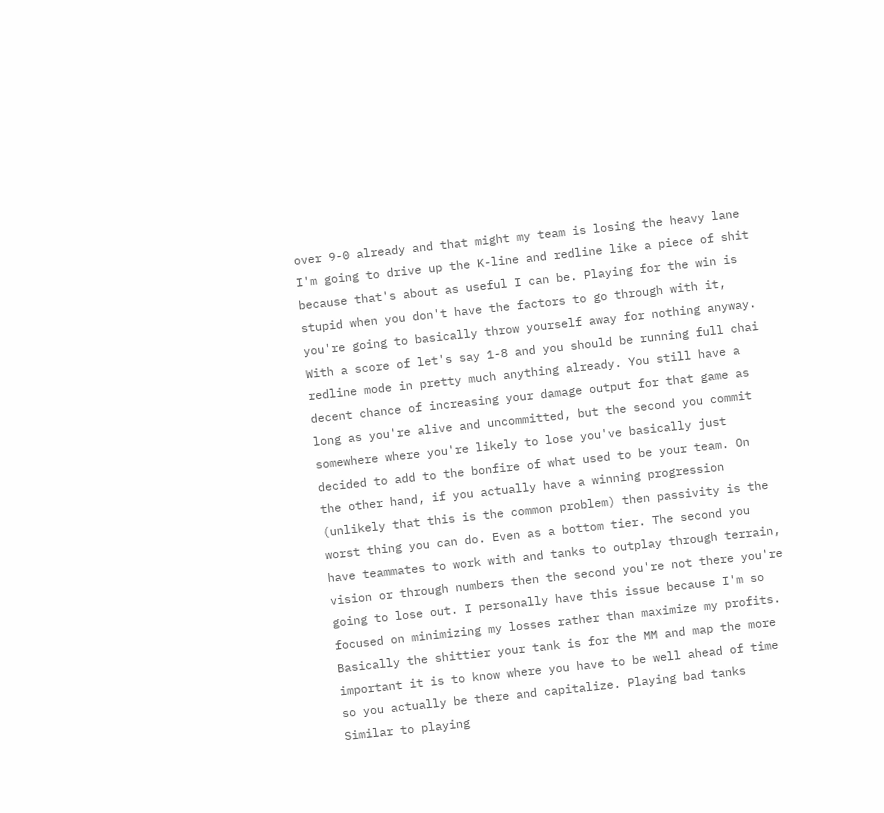over 9-0 already and that might my team is losing the heavy lane I'm going to drive up the K-line and redline like a piece of shit because that's about as useful I can be. Playing for the win is stupid when you don't have the factors to go through with it, you're going to basically throw yourself away for nothing anyway. With a score of let's say 1-8 and you should be running full chai redline mode in pretty much anything already. You still have a decent chance of increasing your damage output for that game as long as you're alive and uncommitted, but the second you commit somewhere where you're likely to lose you've basically just decided to add to the bonfire of what used to be your team. On the other hand, if you actually have a winning progression (unlikely that this is the common problem) then passivity is the worst thing you can do. Even as a bottom tier. The second you have teammates to work with and tanks to outplay through terrain, vision or through numbers then the second you're not there you're going to lose out. I personally have this issue because I'm so focused on minimizing my losses rather than maximize my profits. Basically the shittier your tank is for the MM and map the more important it is to know where you have to be well ahead of time so you actually be there and capitalize. Playing bad tanks Similar to playing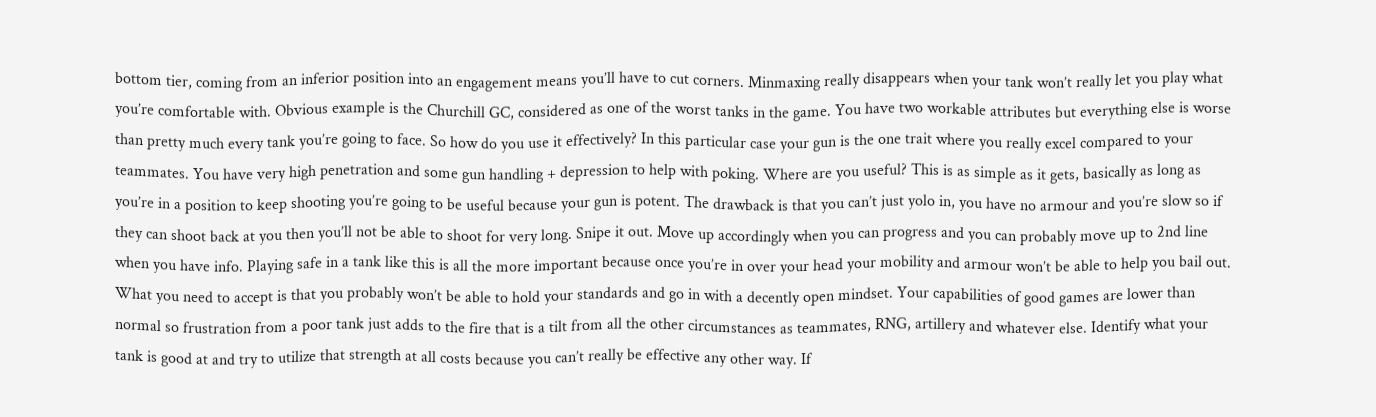bottom tier, coming from an inferior position into an engagement means you’ll have to cut corners. Minmaxing really disappears when your tank won’t really let you play what you’re comfortable with. Obvious example is the Churchill GC, considered as one of the worst tanks in the game. You have two workable attributes but everything else is worse than pretty much every tank you’re going to face. So how do you use it effectively? In this particular case your gun is the one trait where you really excel compared to your teammates. You have very high penetration and some gun handling + depression to help with poking. Where are you useful? This is as simple as it gets, basically as long as you’re in a position to keep shooting you’re going to be useful because your gun is potent. The drawback is that you can’t just yolo in, you have no armour and you’re slow so if they can shoot back at you then you’ll not be able to shoot for very long. Snipe it out. Move up accordingly when you can progress and you can probably move up to 2nd line when you have info. Playing safe in a tank like this is all the more important because once you’re in over your head your mobility and armour won’t be able to help you bail out. What you need to accept is that you probably won’t be able to hold your standards and go in with a decently open mindset. Your capabilities of good games are lower than normal so frustration from a poor tank just adds to the fire that is a tilt from all the other circumstances as teammates, RNG, artillery and whatever else. Identify what your tank is good at and try to utilize that strength at all costs because you can’t really be effective any other way. If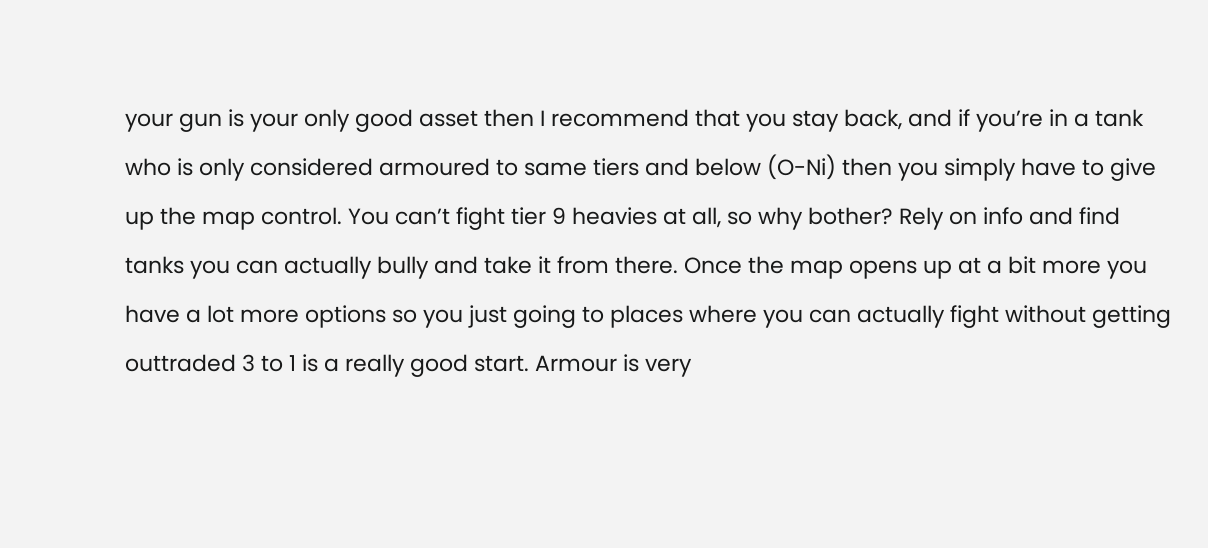your gun is your only good asset then I recommend that you stay back, and if you’re in a tank who is only considered armoured to same tiers and below (O-Ni) then you simply have to give up the map control. You can’t fight tier 9 heavies at all, so why bother? Rely on info and find tanks you can actually bully and take it from there. Once the map opens up at a bit more you have a lot more options so you just going to places where you can actually fight without getting outtraded 3 to 1 is a really good start. Armour is very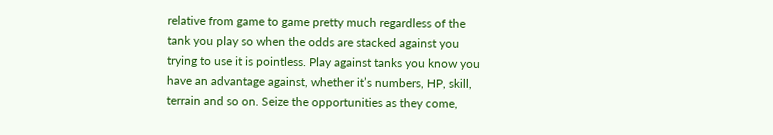relative from game to game pretty much regardless of the tank you play so when the odds are stacked against you trying to use it is pointless. Play against tanks you know you have an advantage against, whether it’s numbers, HP, skill, terrain and so on. Seize the opportunities as they come,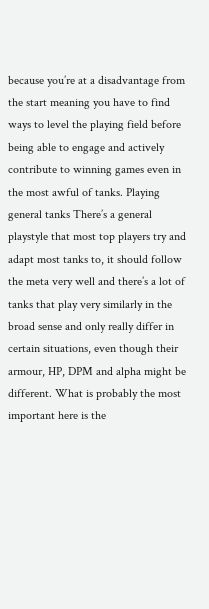because you’re at a disadvantage from the start meaning you have to find ways to level the playing field before being able to engage and actively contribute to winning games even in the most awful of tanks. Playing general tanks There’s a general playstyle that most top players try and adapt most tanks to, it should follow the meta very well and there’s a lot of tanks that play very similarly in the broad sense and only really differ in certain situations, even though their armour, HP, DPM and alpha might be different. What is probably the most important here is the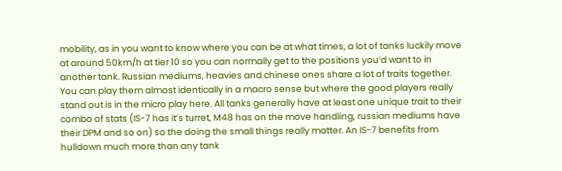mobility, as in you want to know where you can be at what times, a lot of tanks luckily move at around 50km/h at tier 10 so you can normally get to the positions you’d want to in another tank. Russian mediums, heavies and chinese ones share a lot of traits together. You can play them almost identically in a macro sense but where the good players really stand out is in the micro play here. All tanks generally have at least one unique trait to their combo of stats (IS-7 has it’s turret, M48 has on the move handling, russian mediums have their DPM and so on) so the doing the small things really matter. An IS-7 benefits from hulldown much more than any tank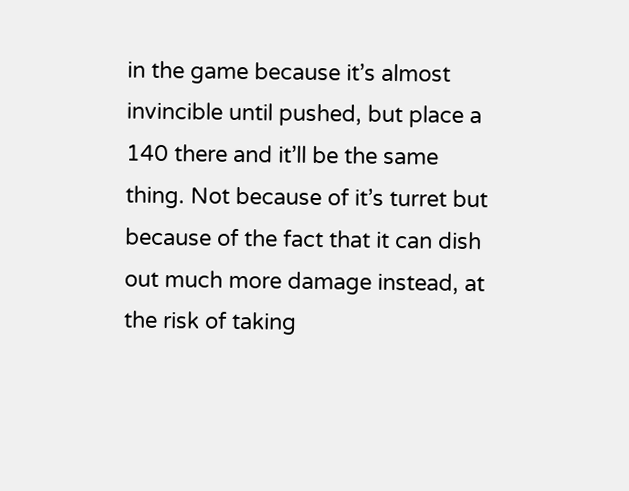in the game because it’s almost invincible until pushed, but place a 140 there and it’ll be the same thing. Not because of it’s turret but because of the fact that it can dish out much more damage instead, at the risk of taking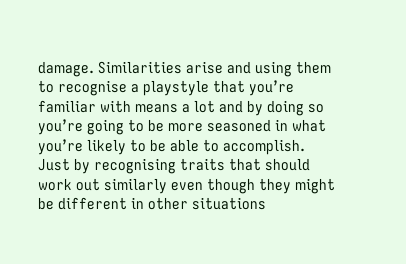damage. Similarities arise and using them to recognise a playstyle that you’re familiar with means a lot and by doing so you’re going to be more seasoned in what you’re likely to be able to accomplish. Just by recognising traits that should work out similarly even though they might be different in other situations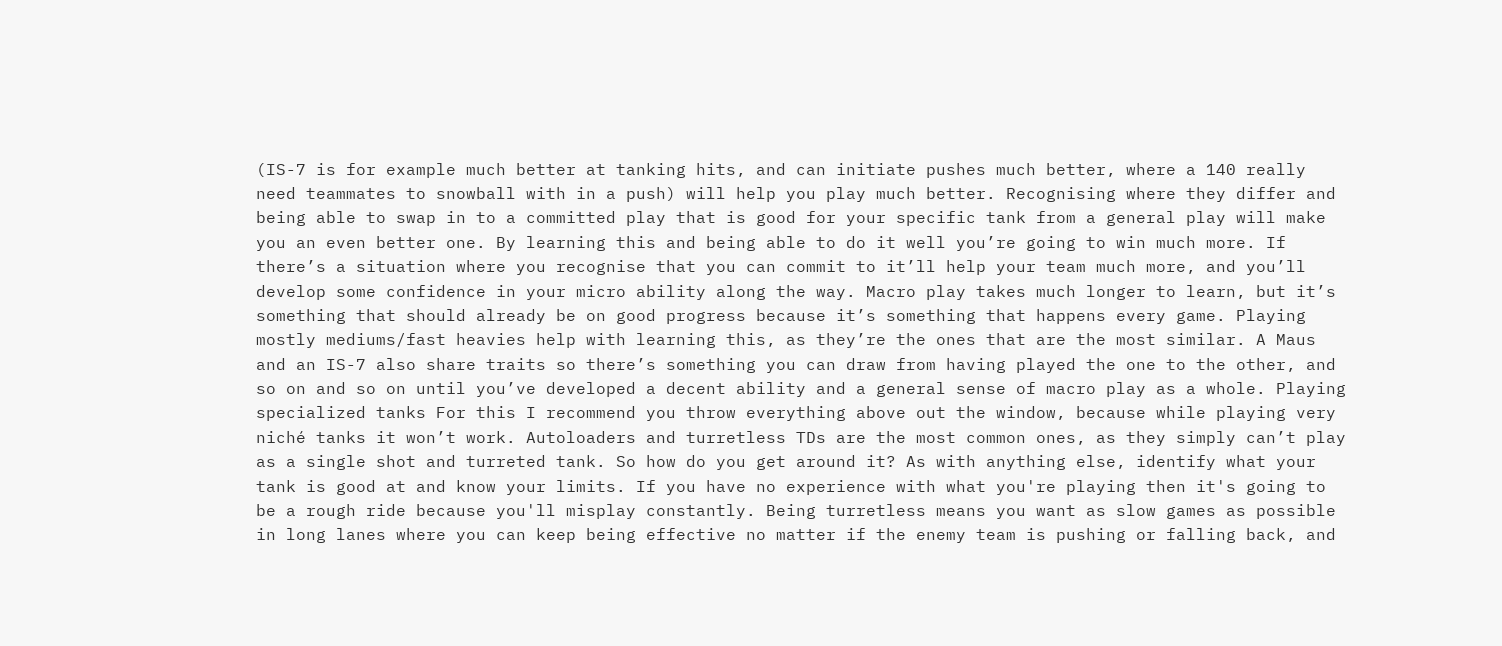(IS-7 is for example much better at tanking hits, and can initiate pushes much better, where a 140 really need teammates to snowball with in a push) will help you play much better. Recognising where they differ and being able to swap in to a committed play that is good for your specific tank from a general play will make you an even better one. By learning this and being able to do it well you’re going to win much more. If there’s a situation where you recognise that you can commit to it’ll help your team much more, and you’ll develop some confidence in your micro ability along the way. Macro play takes much longer to learn, but it’s something that should already be on good progress because it’s something that happens every game. Playing mostly mediums/fast heavies help with learning this, as they’re the ones that are the most similar. A Maus and an IS-7 also share traits so there’s something you can draw from having played the one to the other, and so on and so on until you’ve developed a decent ability and a general sense of macro play as a whole. Playing specialized tanks For this I recommend you throw everything above out the window, because while playing very niché tanks it won’t work. Autoloaders and turretless TDs are the most common ones, as they simply can’t play as a single shot and turreted tank. So how do you get around it? As with anything else, identify what your tank is good at and know your limits. If you have no experience with what you're playing then it's going to be a rough ride because you'll misplay constantly. Being turretless means you want as slow games as possible in long lanes where you can keep being effective no matter if the enemy team is pushing or falling back, and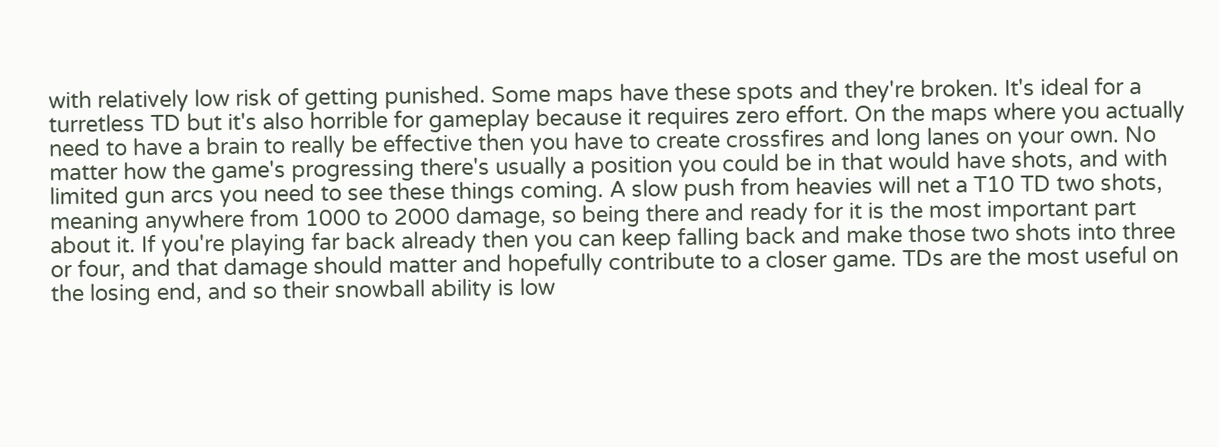with relatively low risk of getting punished. Some maps have these spots and they're broken. It's ideal for a turretless TD but it's also horrible for gameplay because it requires zero effort. On the maps where you actually need to have a brain to really be effective then you have to create crossfires and long lanes on your own. No matter how the game's progressing there's usually a position you could be in that would have shots, and with limited gun arcs you need to see these things coming. A slow push from heavies will net a T10 TD two shots, meaning anywhere from 1000 to 2000 damage, so being there and ready for it is the most important part about it. If you're playing far back already then you can keep falling back and make those two shots into three or four, and that damage should matter and hopefully contribute to a closer game. TDs are the most useful on the losing end, and so their snowball ability is low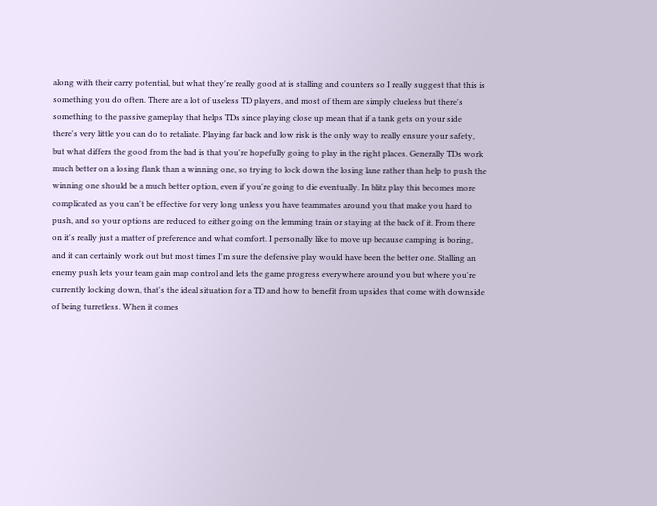along with their carry potential, but what they're really good at is stalling and counters so I really suggest that this is something you do often. There are a lot of useless TD players, and most of them are simply clueless but there's something to the passive gameplay that helps TDs since playing close up mean that if a tank gets on your side there's very little you can do to retaliate. Playing far back and low risk is the only way to really ensure your safety, but what differs the good from the bad is that you're hopefully going to play in the right places. Generally TDs work much better on a losing flank than a winning one, so trying to lock down the losing lane rather than help to push the winning one should be a much better option, even if you're going to die eventually. In blitz play this becomes more complicated as you can't be effective for very long unless you have teammates around you that make you hard to push, and so your options are reduced to either going on the lemming train or staying at the back of it. From there on it's really just a matter of preference and what comfort. I personally like to move up because camping is boring, and it can certainly work out but most times I'm sure the defensive play would have been the better one. Stalling an enemy push lets your team gain map control and lets the game progress everywhere around you but where you're currently locking down, that's the ideal situation for a TD and how to benefit from upsides that come with downside of being turretless. When it comes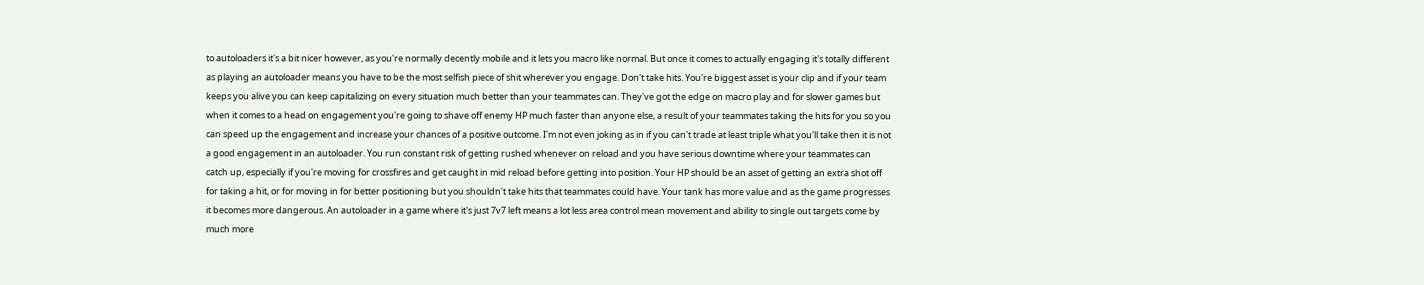to autoloaders it's a bit nicer however, as you're normally decently mobile and it lets you macro like normal. But once it comes to actually engaging it's totally different as playing an autoloader means you have to be the most selfish piece of shit wherever you engage. Don't take hits. You're biggest asset is your clip and if your team keeps you alive you can keep capitalizing on every situation much better than your teammates can. They've got the edge on macro play and for slower games but when it comes to a head on engagement you're going to shave off enemy HP much faster than anyone else, a result of your teammates taking the hits for you so you can speed up the engagement and increase your chances of a positive outcome. I'm not even joking as in if you can't trade at least triple what you'll take then it is not a good engagement in an autoloader. You run constant risk of getting rushed whenever on reload and you have serious downtime where your teammates can catch up, especially if you're moving for crossfires and get caught in mid reload before getting into position. Your HP should be an asset of getting an extra shot off for taking a hit, or for moving in for better positioning but you shouldn't take hits that teammates could have. Your tank has more value and as the game progresses it becomes more dangerous. An autoloader in a game where it's just 7v7 left means a lot less area control mean movement and ability to single out targets come by much more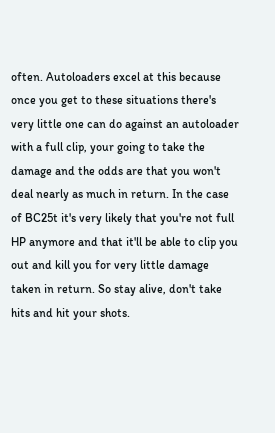often. Autoloaders excel at this because once you get to these situations there's very little one can do against an autoloader with a full clip, your going to take the damage and the odds are that you won't deal nearly as much in return. In the case of BC25t it's very likely that you're not full HP anymore and that it'll be able to clip you out and kill you for very little damage taken in return. So stay alive, don't take hits and hit your shots.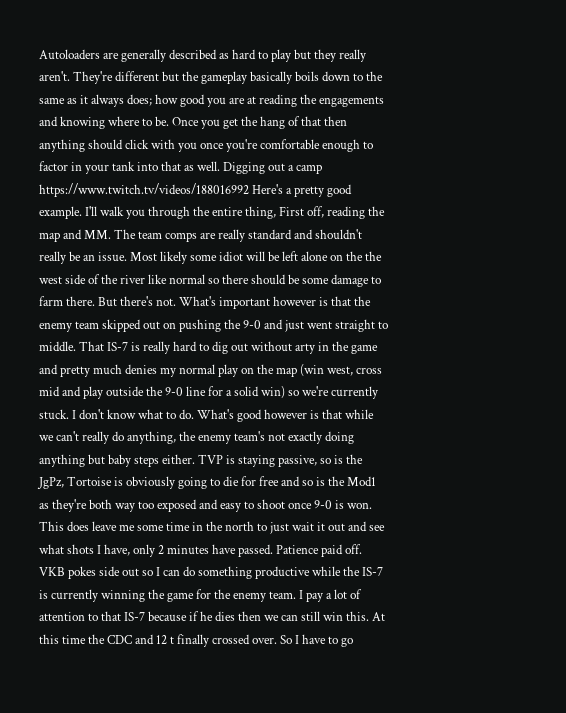Autoloaders are generally described as hard to play but they really aren't. They're different but the gameplay basically boils down to the same as it always does; how good you are at reading the engagements and knowing where to be. Once you get the hang of that then anything should click with you once you're comfortable enough to factor in your tank into that as well. Digging out a camp https://www.twitch.tv/videos/188016992 Here's a pretty good example. I'll walk you through the entire thing, First off, reading the map and MM. The team comps are really standard and shouldn't really be an issue. Most likely some idiot will be left alone on the the west side of the river like normal so there should be some damage to farm there. But there's not. What's important however is that the enemy team skipped out on pushing the 9-0 and just went straight to middle. That IS-7 is really hard to dig out without arty in the game and pretty much denies my normal play on the map (win west, cross mid and play outside the 9-0 line for a solid win) so we're currently stuck. I don't know what to do. What's good however is that while we can't really do anything, the enemy team's not exactly doing anything but baby steps either. TVP is staying passive, so is the JgPz, Tortoise is obviously going to die for free and so is the Mod1 as they're both way too exposed and easy to shoot once 9-0 is won. This does leave me some time in the north to just wait it out and see what shots I have, only 2 minutes have passed. Patience paid off. VKB pokes side out so I can do something productive while the IS-7 is currently winning the game for the enemy team. I pay a lot of attention to that IS-7 because if he dies then we can still win this. At this time the CDC and 12 t finally crossed over. So I have to go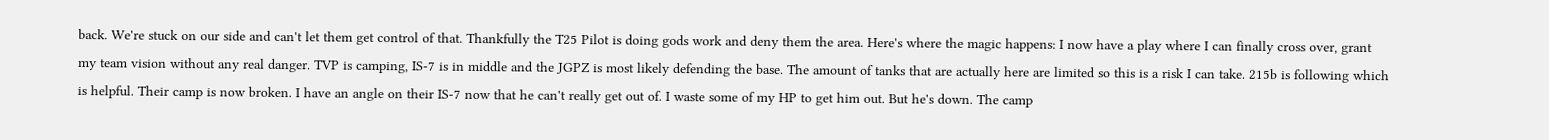back. We're stuck on our side and can't let them get control of that. Thankfully the T25 Pilot is doing gods work and deny them the area. Here's where the magic happens: I now have a play where I can finally cross over, grant my team vision without any real danger. TVP is camping, IS-7 is in middle and the JGPZ is most likely defending the base. The amount of tanks that are actually here are limited so this is a risk I can take. 215b is following which is helpful. Their camp is now broken. I have an angle on their IS-7 now that he can't really get out of. I waste some of my HP to get him out. But he's down. The camp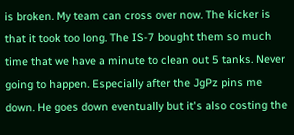is broken. My team can cross over now. The kicker is that it took too long. The IS-7 bought them so much time that we have a minute to clean out 5 tanks. Never going to happen. Especially after the JgPz pins me down. He goes down eventually but it's also costing the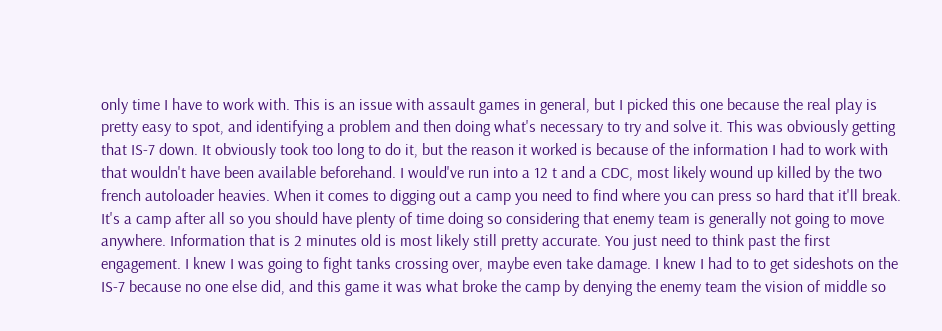only time I have to work with. This is an issue with assault games in general, but I picked this one because the real play is pretty easy to spot, and identifying a problem and then doing what's necessary to try and solve it. This was obviously getting that IS-7 down. It obviously took too long to do it, but the reason it worked is because of the information I had to work with that wouldn't have been available beforehand. I would've run into a 12 t and a CDC, most likely wound up killed by the two french autoloader heavies. When it comes to digging out a camp you need to find where you can press so hard that it'll break. It's a camp after all so you should have plenty of time doing so considering that enemy team is generally not going to move anywhere. Information that is 2 minutes old is most likely still pretty accurate. You just need to think past the first engagement. I knew I was going to fight tanks crossing over, maybe even take damage. I knew I had to to get sideshots on the IS-7 because no one else did, and this game it was what broke the camp by denying the enemy team the vision of middle so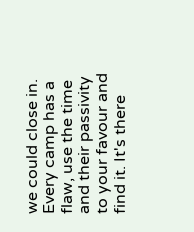we could close in. Every camp has a flaw, use the time and their passivity to your favour and find it. It's there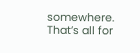somewhere. That’s all for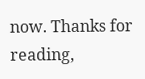now. Thanks for reading,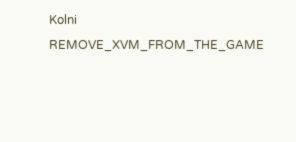Kolni REMOVE_XVM_FROM_THE_GAME